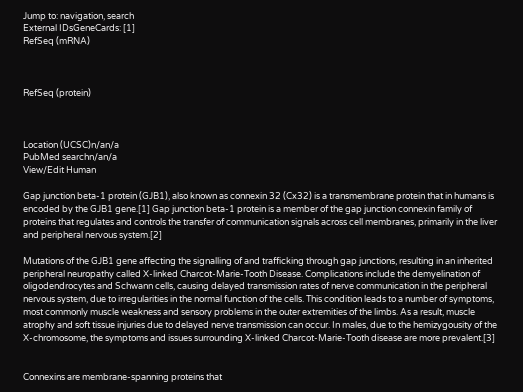Jump to: navigation, search
External IDsGeneCards: [1]
RefSeq (mRNA)



RefSeq (protein)



Location (UCSC)n/an/a
PubMed searchn/an/a
View/Edit Human

Gap junction beta-1 protein (GJB1), also known as connexin 32 (Cx32) is a transmembrane protein that in humans is encoded by the GJB1 gene.[1] Gap junction beta-1 protein is a member of the gap junction connexin family of proteins that regulates and controls the transfer of communication signals across cell membranes, primarily in the liver and peripheral nervous system.[2]

Mutations of the GJB1 gene affecting the signalling of and trafficking through gap junctions, resulting in an inherited peripheral neuropathy called X-linked Charcot-Marie-Tooth Disease. Complications include the demyelination of oligodendrocytes and Schwann cells, causing delayed transmission rates of nerve communication in the peripheral nervous system, due to irregularities in the normal function of the cells. This condition leads to a number of symptoms, most commonly muscle weakness and sensory problems in the outer extremities of the limbs. As a result, muscle atrophy and soft tissue injuries due to delayed nerve transmission can occur. In males, due to the hemizygousity of the X-chromosome, the symptoms and issues surrounding X-linked Charcot-Marie-Tooth disease are more prevalent.[3]


Connexins are membrane-spanning proteins that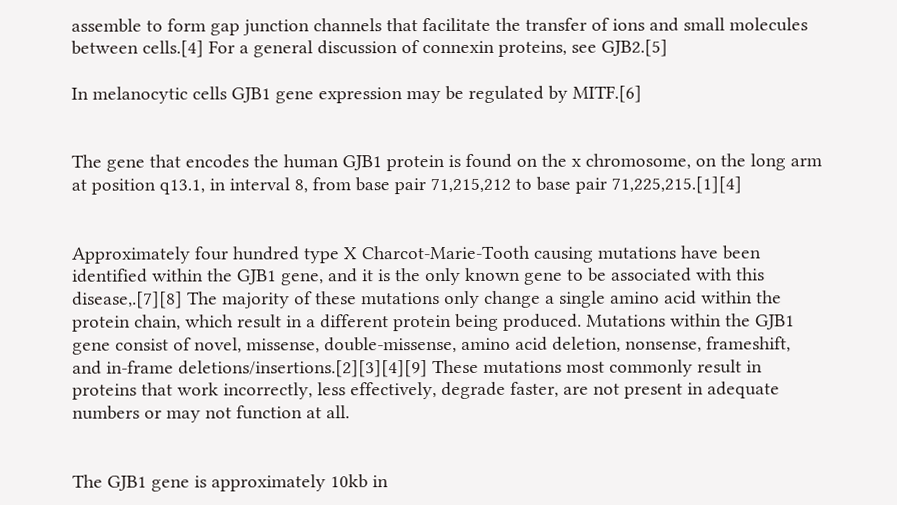assemble to form gap junction channels that facilitate the transfer of ions and small molecules between cells.[4] For a general discussion of connexin proteins, see GJB2.[5]

In melanocytic cells GJB1 gene expression may be regulated by MITF.[6]


The gene that encodes the human GJB1 protein is found on the x chromosome, on the long arm at position q13.1, in interval 8, from base pair 71,215,212 to base pair 71,225,215.[1][4]


Approximately four hundred type X Charcot-Marie-Tooth causing mutations have been identified within the GJB1 gene, and it is the only known gene to be associated with this disease,.[7][8] The majority of these mutations only change a single amino acid within the protein chain, which result in a different protein being produced. Mutations within the GJB1 gene consist of novel, missense, double-missense, amino acid deletion, nonsense, frameshift, and in-frame deletions/insertions.[2][3][4][9] These mutations most commonly result in proteins that work incorrectly, less effectively, degrade faster, are not present in adequate numbers or may not function at all.


The GJB1 gene is approximately 10kb in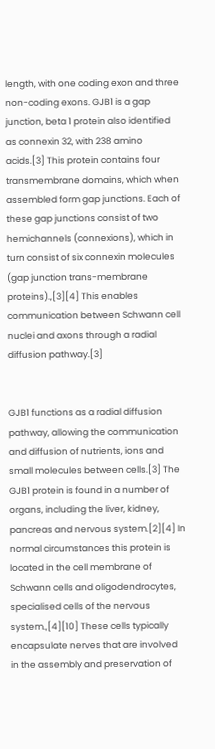length, with one coding exon and three non-coding exons. GJB1 is a gap junction, beta 1 protein also identified as connexin 32, with 238 amino acids.[3] This protein contains four transmembrane domains, which when assembled form gap junctions. Each of these gap junctions consist of two hemichannels (connexions), which in turn consist of six connexin molecules (gap junction trans-membrane proteins).,[3][4] This enables communication between Schwann cell nuclei and axons through a radial diffusion pathway.[3]


GJB1 functions as a radial diffusion pathway, allowing the communication and diffusion of nutrients, ions and small molecules between cells.[3] The GJB1 protein is found in a number of organs, including the liver, kidney, pancreas and nervous system.[2][4] In normal circumstances this protein is located in the cell membrane of Schwann cells and oligodendrocytes, specialised cells of the nervous system.,[4][10] These cells typically encapsulate nerves that are involved in the assembly and preservation of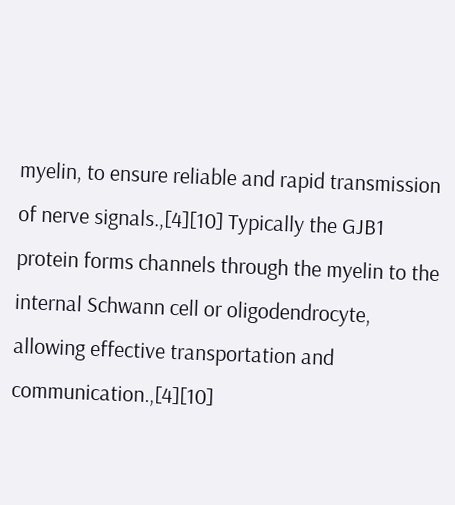myelin, to ensure reliable and rapid transmission of nerve signals.,[4][10] Typically the GJB1 protein forms channels through the myelin to the internal Schwann cell or oligodendrocyte, allowing effective transportation and communication.,[4][10]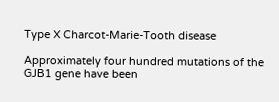Type X Charcot-Marie-Tooth disease

Approximately four hundred mutations of the GJB1 gene have been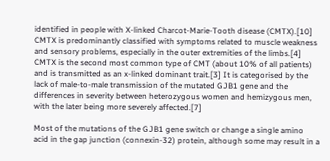identified in people with X-linked Charcot-Marie-Tooth disease (CMTX).[10] CMTX is predominantly classified with symptoms related to muscle weakness and sensory problems, especially in the outer extremities of the limbs.[4] CMTX is the second most common type of CMT (about 10% of all patients) and is transmitted as an x-linked dominant trait.[3] It is categorised by the lack of male-to-male transmission of the mutated GJB1 gene and the differences in severity between heterozygous women and hemizygous men, with the later being more severely affected.[7]

Most of the mutations of the GJB1 gene switch or change a single amino acid in the gap junction (connexin-32) protein, although some may result in a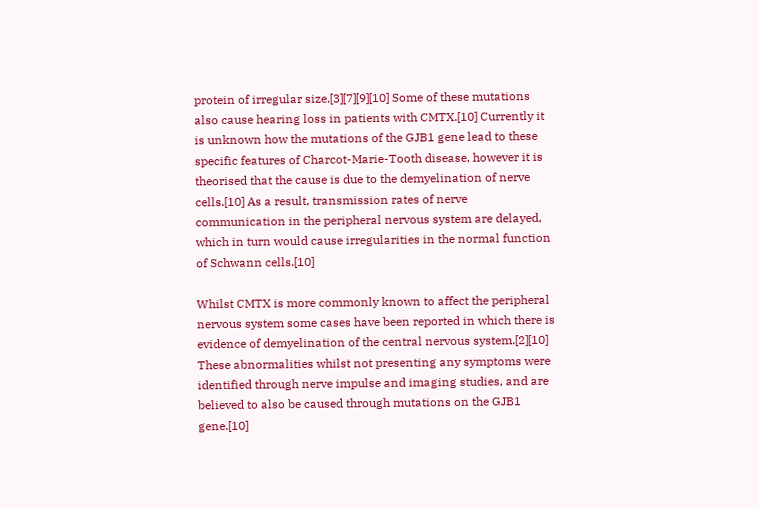protein of irregular size.[3][7][9][10] Some of these mutations also cause hearing loss in patients with CMTX.[10] Currently it is unknown how the mutations of the GJB1 gene lead to these specific features of Charcot-Marie-Tooth disease, however it is theorised that the cause is due to the demyelination of nerve cells.[10] As a result, transmission rates of nerve communication in the peripheral nervous system are delayed, which in turn would cause irregularities in the normal function of Schwann cells.[10]

Whilst CMTX is more commonly known to affect the peripheral nervous system some cases have been reported in which there is evidence of demyelination of the central nervous system.[2][10] These abnormalities whilst not presenting any symptoms were identified through nerve impulse and imaging studies, and are believed to also be caused through mutations on the GJB1 gene.[10]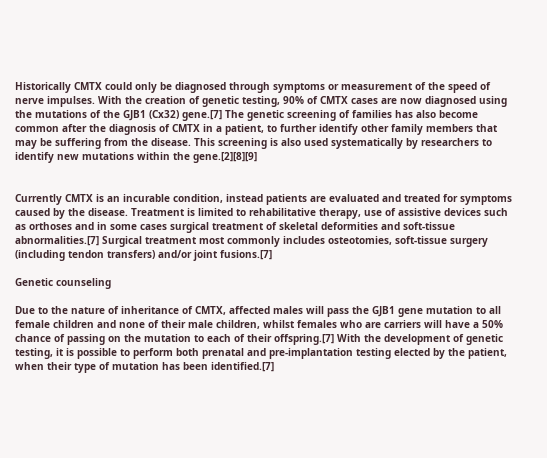Historically CMTX could only be diagnosed through symptoms or measurement of the speed of nerve impulses. With the creation of genetic testing, 90% of CMTX cases are now diagnosed using the mutations of the GJB1 (Cx32) gene.[7] The genetic screening of families has also become common after the diagnosis of CMTX in a patient, to further identify other family members that may be suffering from the disease. This screening is also used systematically by researchers to identify new mutations within the gene.[2][8][9]


Currently CMTX is an incurable condition, instead patients are evaluated and treated for symptoms caused by the disease. Treatment is limited to rehabilitative therapy, use of assistive devices such as orthoses and in some cases surgical treatment of skeletal deformities and soft-tissue abnormalities.[7] Surgical treatment most commonly includes osteotomies, soft-tissue surgery (including tendon transfers) and/or joint fusions.[7]

Genetic counseling

Due to the nature of inheritance of CMTX, affected males will pass the GJB1 gene mutation to all female children and none of their male children, whilst females who are carriers will have a 50% chance of passing on the mutation to each of their offspring.[7] With the development of genetic testing, it is possible to perform both prenatal and pre-implantation testing elected by the patient, when their type of mutation has been identified.[7]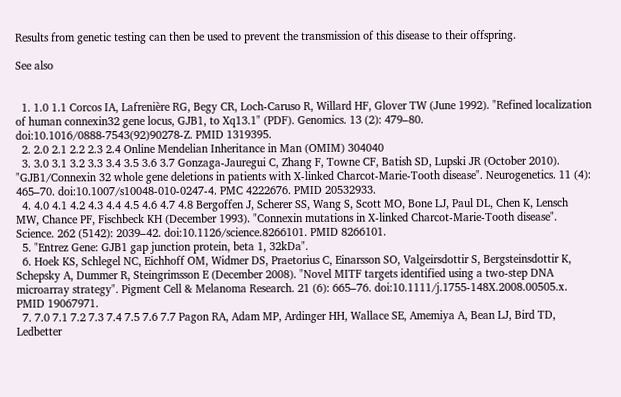Results from genetic testing can then be used to prevent the transmission of this disease to their offspring.

See also


  1. 1.0 1.1 Corcos IA, Lafrenière RG, Begy CR, Loch-Caruso R, Willard HF, Glover TW (June 1992). "Refined localization of human connexin32 gene locus, GJB1, to Xq13.1" (PDF). Genomics. 13 (2): 479–80. doi:10.1016/0888-7543(92)90278-Z. PMID 1319395.
  2. 2.0 2.1 2.2 2.3 2.4 Online Mendelian Inheritance in Man (OMIM) 304040
  3. 3.0 3.1 3.2 3.3 3.4 3.5 3.6 3.7 Gonzaga-Jauregui C, Zhang F, Towne CF, Batish SD, Lupski JR (October 2010). "GJB1/Connexin 32 whole gene deletions in patients with X-linked Charcot-Marie-Tooth disease". Neurogenetics. 11 (4): 465–70. doi:10.1007/s10048-010-0247-4. PMC 4222676. PMID 20532933.
  4. 4.0 4.1 4.2 4.3 4.4 4.5 4.6 4.7 4.8 Bergoffen J, Scherer SS, Wang S, Scott MO, Bone LJ, Paul DL, Chen K, Lensch MW, Chance PF, Fischbeck KH (December 1993). "Connexin mutations in X-linked Charcot-Marie-Tooth disease". Science. 262 (5142): 2039–42. doi:10.1126/science.8266101. PMID 8266101.
  5. "Entrez Gene: GJB1 gap junction protein, beta 1, 32kDa".
  6. Hoek KS, Schlegel NC, Eichhoff OM, Widmer DS, Praetorius C, Einarsson SO, Valgeirsdottir S, Bergsteinsdottir K, Schepsky A, Dummer R, Steingrimsson E (December 2008). "Novel MITF targets identified using a two-step DNA microarray strategy". Pigment Cell & Melanoma Research. 21 (6): 665–76. doi:10.1111/j.1755-148X.2008.00505.x. PMID 19067971.
  7. 7.0 7.1 7.2 7.3 7.4 7.5 7.6 7.7 Pagon RA, Adam MP, Ardinger HH, Wallace SE, Amemiya A, Bean LJ, Bird TD, Ledbetter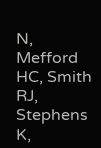N, Mefford HC, Smith RJ, Stephens K,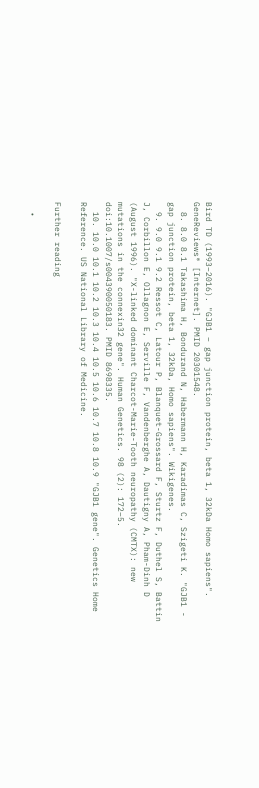Bird TD (1993–2016). "GJB1 – gap junction protein, beta 1, 32kDa Homo sapiens". GeneReviews® [Internet]. PMID 20301548.
  8. 8.0 8.1 Takashima H, Bondurand N, Habermann H, Karadimas C, Szigeti K. "GJB1 - gap junction protein, beta 1, 32kDa, Homo sapiens". Wikigenes.
  9. 9.0 9.1 9.2 Ressot C, Latour P, Blanquet-Grossard F, Sturtz F, Duthel S, Battin J, Corbillon E, Ollagnon E, Serville F, Vandenberghe A, Dautigny A, Pham-Dinh D (August 1996). "X-linked dominant Charcot-Marie-Tooth neuropathy (CMTX): new mutations in the connexin32 gene". Human Genetics. 98 (2): 172–5. doi:10.1007/s004390050183. PMID 8698335.
  10. 10.0 10.1 10.2 10.3 10.4 10.5 10.6 10.7 10.8 10.9 "GJB1 gene". Genetics Home Reference. US National Library of Medicine.

Further reading

  •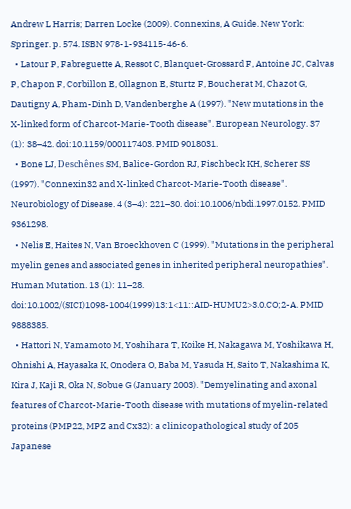Andrew L Harris; Darren Locke (2009). Connexins, A Guide. New York: Springer. p. 574. ISBN 978-1-934115-46-6.
  • Latour P, Fabreguette A, Ressot C, Blanquet-Grossard F, Antoine JC, Calvas P, Chapon F, Corbillon E, Ollagnon E, Sturtz F, Boucherat M, Chazot G, Dautigny A, Pham-Dinh D, Vandenberghe A (1997). "New mutations in the X-linked form of Charcot-Marie-Tooth disease". European Neurology. 37 (1): 38–42. doi:10.1159/000117403. PMID 9018031.
  • Bone LJ, Deschênes SM, Balice-Gordon RJ, Fischbeck KH, Scherer SS (1997). "Connexin32 and X-linked Charcot-Marie-Tooth disease". Neurobiology of Disease. 4 (3–4): 221–30. doi:10.1006/nbdi.1997.0152. PMID 9361298.
  • Nelis E, Haites N, Van Broeckhoven C (1999). "Mutations in the peripheral myelin genes and associated genes in inherited peripheral neuropathies". Human Mutation. 13 (1): 11–28. doi:10.1002/(SICI)1098-1004(1999)13:1<11::AID-HUMU2>3.0.CO;2-A. PMID 9888385.
  • Hattori N, Yamamoto M, Yoshihara T, Koike H, Nakagawa M, Yoshikawa H, Ohnishi A, Hayasaka K, Onodera O, Baba M, Yasuda H, Saito T, Nakashima K, Kira J, Kaji R, Oka N, Sobue G (January 2003). "Demyelinating and axonal features of Charcot-Marie-Tooth disease with mutations of myelin-related proteins (PMP22, MPZ and Cx32): a clinicopathological study of 205 Japanese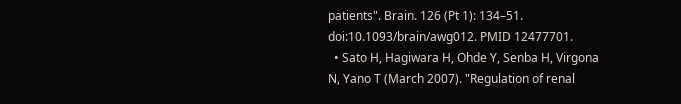patients". Brain. 126 (Pt 1): 134–51. doi:10.1093/brain/awg012. PMID 12477701.
  • Sato H, Hagiwara H, Ohde Y, Senba H, Virgona N, Yano T (March 2007). "Regulation of renal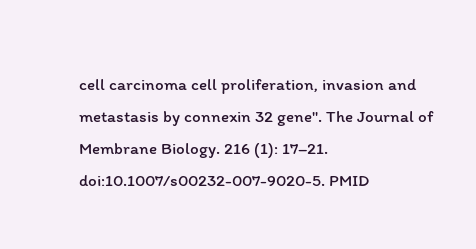cell carcinoma cell proliferation, invasion and metastasis by connexin 32 gene". The Journal of Membrane Biology. 216 (1): 17–21. doi:10.1007/s00232-007-9020-5. PMID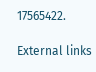17565422.

External links